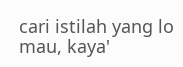cari istilah yang lo mau, kaya'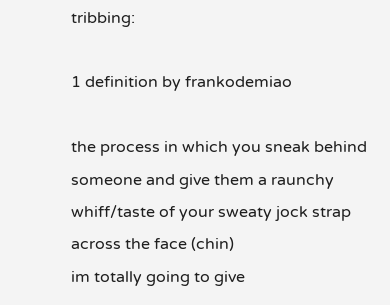tribbing:

1 definition by frankodemiao

the process in which you sneak behind someone and give them a raunchy whiff/taste of your sweaty jock strap across the face (chin)
im totally going to give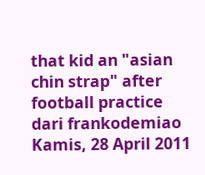that kid an "asian chin strap" after football practice
dari frankodemiao Kamis, 28 April 2011